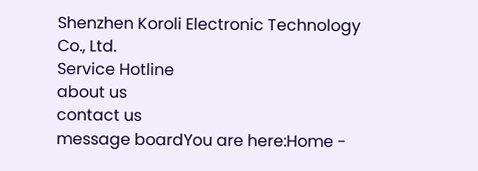Shenzhen Koroli Electronic Technology Co., Ltd.
Service Hotline
about us
contact us
message boardYou are here:Home -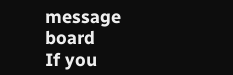message board
If you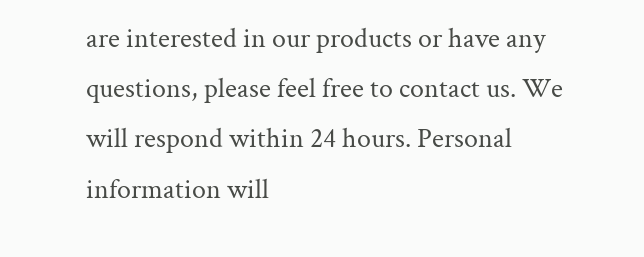are interested in our products or have any questions, please feel free to contact us. We will respond within 24 hours. Personal information will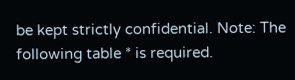be kept strictly confidential. Note: The following table * is required.